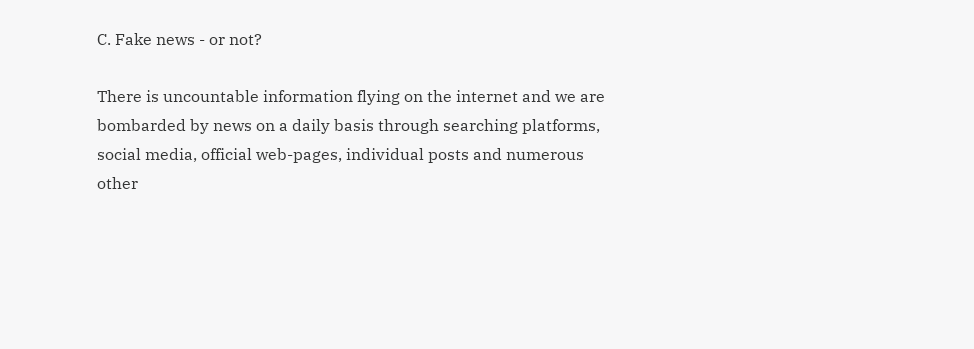C. Fake news - or not?

There is uncountable information flying on the internet and we are bombarded by news on a daily basis through searching platforms, social media, official web-pages, individual posts and numerous other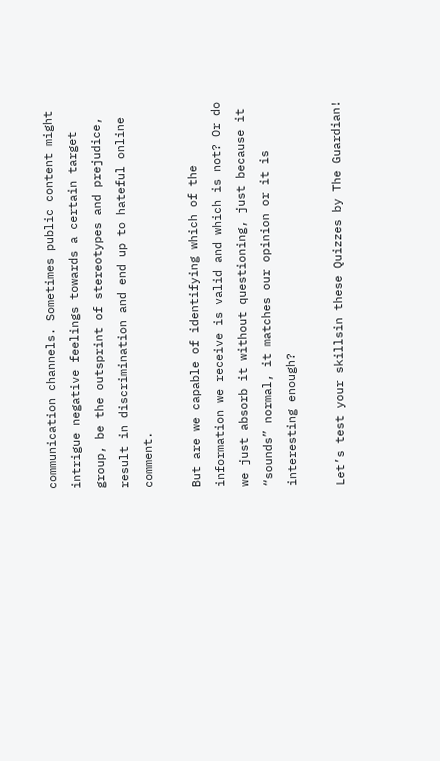communication channels. Sometimes public content might intrigue negative feelings towards a certain target group, be the outsprint of stereotypes and prejudice, result in discrimination and end up to hateful online comment.

But are we capable of identifying which of the information we receive is valid and which is not? Or do we just absorb it without questioning, just because it “sounds” normal, it matches our opinion or it is interesting enough?

Let’s test your skillsin these Quizzes by The Guardian!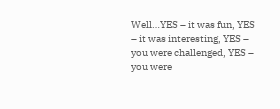Well…YES – it was fun, YES – it was interesting, YES – you were challenged, YES – you were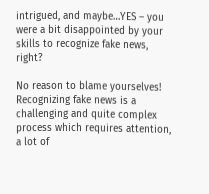intrigued, and maybe…YES – you were a bit disappointed by your skills to recognize fake news, right?

No reason to blame yourselves! Recognizing fake news is a challenging and quite complex process which requires attention, a lot of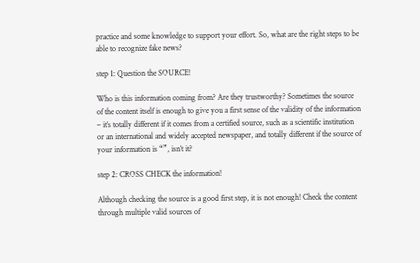practice and some knowledge to support your effort. So, what are the right steps to be able to recognize fake news?

step 1: Question the SOURCE!

Who is this information coming from? Are they trustworthy? Sometimes the source of the content itself is enough to give you a first sense of the validity of the information – it’s totally different if it comes from a certified source, such as a scientific institution or an international and widely accepted newspaper, and totally different if the source of your information is “”, isn’t it?

step 2: CROSS CHECK the information!

Although checking the source is a good first step, it is not enough! Check the content through multiple valid sources of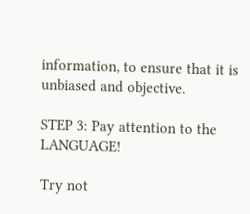information, to ensure that it is unbiased and objective.

STEP 3: Pay attention to the LANGUAGE!

Try not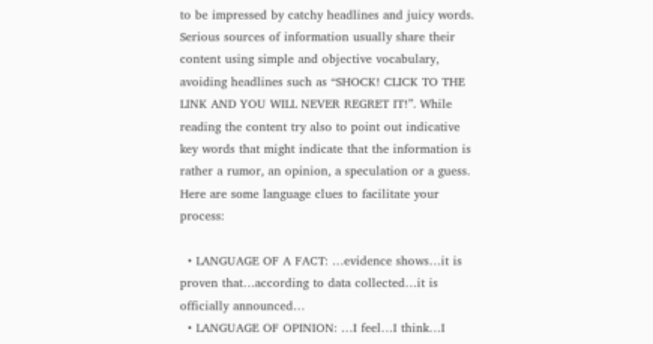to be impressed by catchy headlines and juicy words. Serious sources of information usually share their content using simple and objective vocabulary, avoiding headlines such as “SHOCK! CLICK TO THE LINK AND YOU WILL NEVER REGRET IT!”. While reading the content try also to point out indicative key words that might indicate that the information is rather a rumor, an opinion, a speculation or a guess. Here are some language clues to facilitate your process:

  • LANGUAGE OF A FACT: …evidence shows…it is proven that…according to data collected…it is officially announced…
  • LANGUAGE OF OPINION: …I feel…I think…I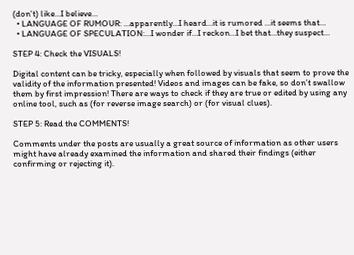(don’t) like…I believe…
  • LANGUAGE OF RUMOUR: …apparently…I heard…it is rumored …it seems that…
  • LANGUAGE OF SPECULATION:…I wonder if…I reckon…I bet that…they suspect…

STEP 4: Check the VISUALS!

Digital content can be tricky, especially when followed by visuals that seem to prove the validity of the information presented! Videos and images can be fake, so don’t swallow them by first impression! There are ways to check if they are true or edited by using any online tool, such as (for reverse image search) or (for visual clues).

STEP 5: Read the COMMENTS!

Comments under the posts are usually a great source of information as other users might have already examined the information and shared their findings (either confirming or rejecting it).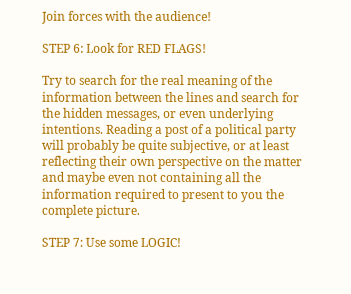Join forces with the audience!

STEP 6: Look for RED FLAGS!

Try to search for the real meaning of the information between the lines and search for the hidden messages, or even underlying intentions. Reading a post of a political party will probably be quite subjective, or at least reflecting their own perspective on the matter and maybe even not containing all the information required to present to you the complete picture.

STEP 7: Use some LOGIC!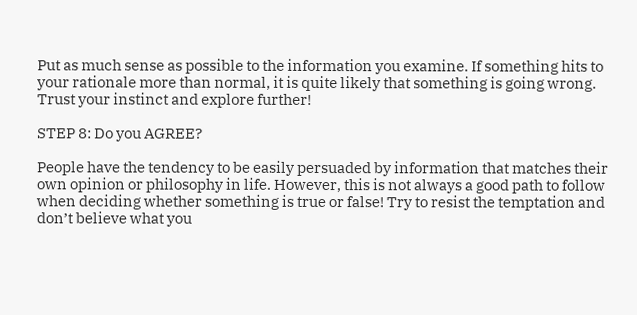Put as much sense as possible to the information you examine. If something hits to your rationale more than normal, it is quite likely that something is going wrong. Trust your instinct and explore further!

STEP 8: Do you AGREE?

People have the tendency to be easily persuaded by information that matches their own opinion or philosophy in life. However, this is not always a good path to follow when deciding whether something is true or false! Try to resist the temptation and don’t believe what you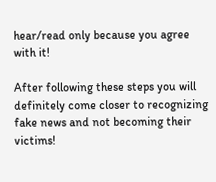hear/read only because you agree with it!

After following these steps you will definitely come closer to recognizing fake news and not becoming their victims!